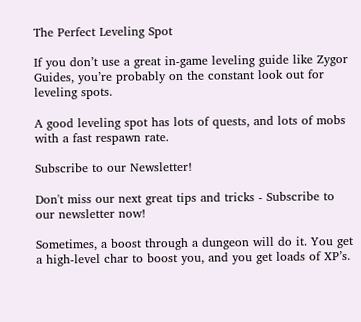The Perfect Leveling Spot

If you don’t use a great in-game leveling guide like Zygor Guides, you’re probably on the constant look out for leveling spots.

A good leveling spot has lots of quests, and lots of mobs with a fast respawn rate.

Subscribe to our Newsletter!

Don't miss our next great tips and tricks - Subscribe to our newsletter now!

Sometimes, a boost through a dungeon will do it. You get a high-level char to boost you, and you get loads of XP’s.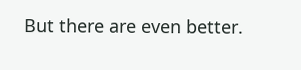But there are even better.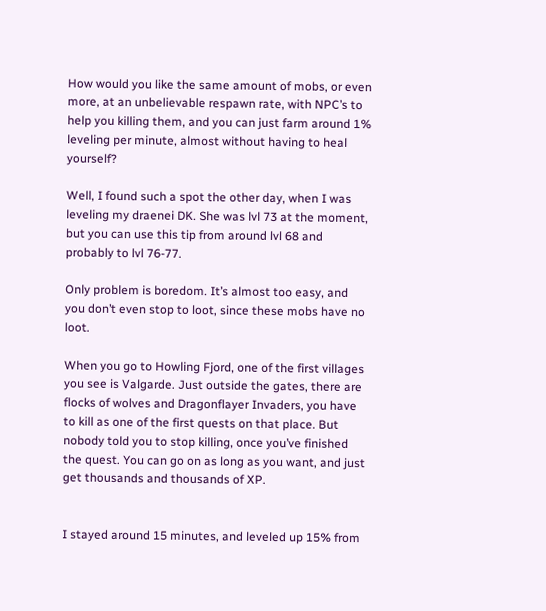How would you like the same amount of mobs, or even more, at an unbelievable respawn rate, with NPC’s to help you killing them, and you can just farm around 1% leveling per minute, almost without having to heal yourself?

Well, I found such a spot the other day, when I was leveling my draenei DK. She was lvl 73 at the moment, but you can use this tip from around lvl 68 and probably to lvl 76-77.

Only problem is boredom. It’s almost too easy, and you don’t even stop to loot, since these mobs have no loot.

When you go to Howling Fjord, one of the first villages you see is Valgarde. Just outside the gates, there are flocks of wolves and Dragonflayer Invaders, you have to kill as one of the first quests on that place. But nobody told you to stop killing, once you’ve finished the quest. You can go on as long as you want, and just get thousands and thousands of XP.


I stayed around 15 minutes, and leveled up 15% from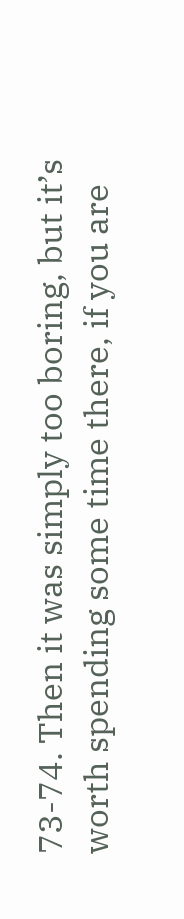73-74. Then it was simply too boring, but it’s worth spending some time there, if you are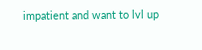impatient and want to lvl up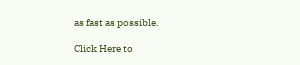as fast as possible.

Click Here to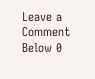Leave a Comment Below 0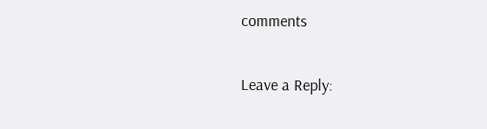comments

Leave a Reply: